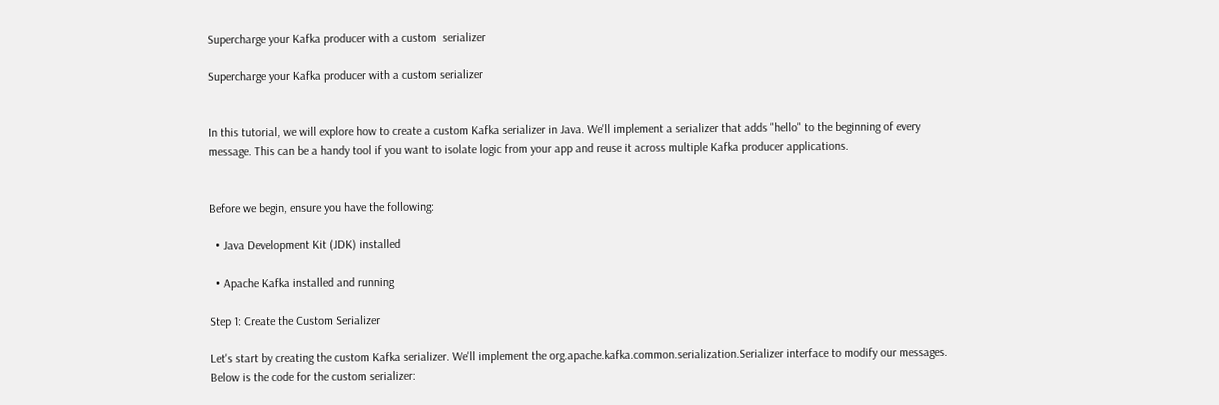Supercharge your Kafka producer with a custom  serializer

Supercharge your Kafka producer with a custom serializer


In this tutorial, we will explore how to create a custom Kafka serializer in Java. We'll implement a serializer that adds "hello" to the beginning of every message. This can be a handy tool if you want to isolate logic from your app and reuse it across multiple Kafka producer applications.


Before we begin, ensure you have the following:

  • Java Development Kit (JDK) installed

  • Apache Kafka installed and running

Step 1: Create the Custom Serializer

Let's start by creating the custom Kafka serializer. We'll implement the org.apache.kafka.common.serialization.Serializer interface to modify our messages. Below is the code for the custom serializer: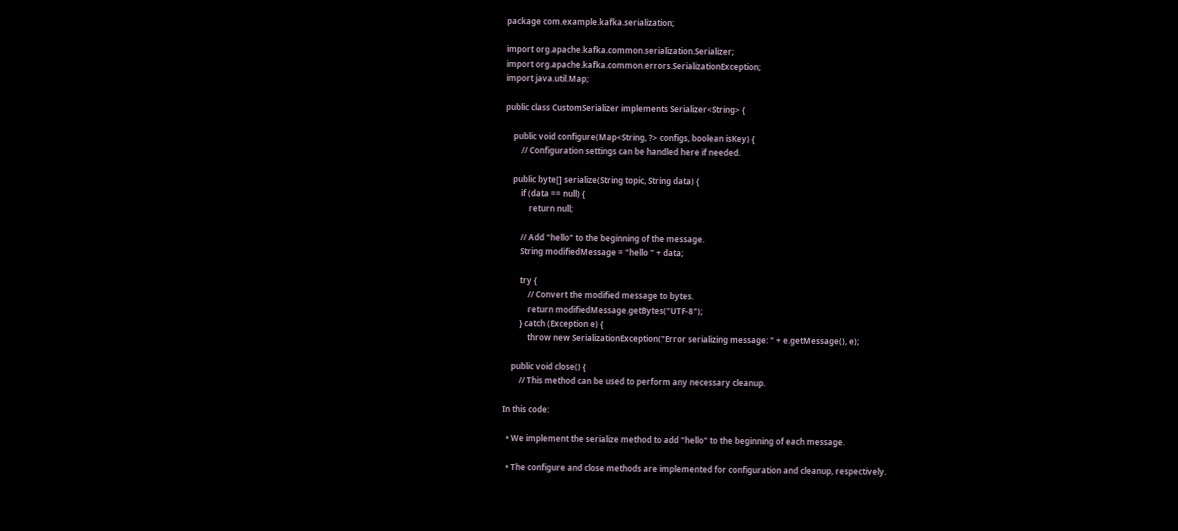package com.example.kafka.serialization;

import org.apache.kafka.common.serialization.Serializer;
import org.apache.kafka.common.errors.SerializationException;
import java.util.Map;

public class CustomSerializer implements Serializer<String> {

    public void configure(Map<String, ?> configs, boolean isKey) {
        // Configuration settings can be handled here if needed.

    public byte[] serialize(String topic, String data) {
        if (data == null) {
            return null;

        // Add "hello" to the beginning of the message.
        String modifiedMessage = "hello " + data;

        try {
            // Convert the modified message to bytes.
            return modifiedMessage.getBytes("UTF-8");
        } catch (Exception e) {
            throw new SerializationException("Error serializing message: " + e.getMessage(), e);

    public void close() {
        // This method can be used to perform any necessary cleanup.

In this code:

  • We implement the serialize method to add "hello" to the beginning of each message.

  • The configure and close methods are implemented for configuration and cleanup, respectively.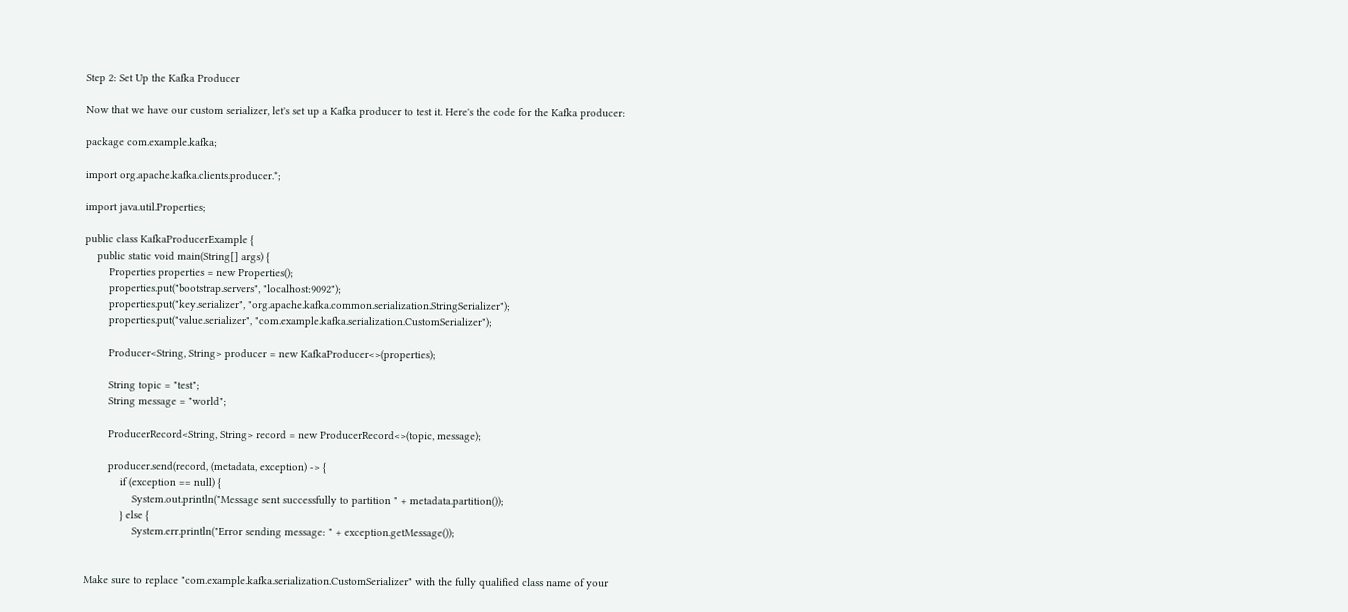Step 2: Set Up the Kafka Producer

Now that we have our custom serializer, let's set up a Kafka producer to test it. Here's the code for the Kafka producer:

package com.example.kafka;

import org.apache.kafka.clients.producer.*;

import java.util.Properties;

public class KafkaProducerExample {
    public static void main(String[] args) {
        Properties properties = new Properties();
        properties.put("bootstrap.servers", "localhost:9092");
        properties.put("key.serializer", "org.apache.kafka.common.serialization.StringSerializer");
        properties.put("value.serializer", "com.example.kafka.serialization.CustomSerializer");

        Producer<String, String> producer = new KafkaProducer<>(properties);

        String topic = "test";
        String message = "world";

        ProducerRecord<String, String> record = new ProducerRecord<>(topic, message);

        producer.send(record, (metadata, exception) -> {
            if (exception == null) {
                System.out.println("Message sent successfully to partition " + metadata.partition());
            } else {
                System.err.println("Error sending message: " + exception.getMessage());


Make sure to replace "com.example.kafka.serialization.CustomSerializer" with the fully qualified class name of your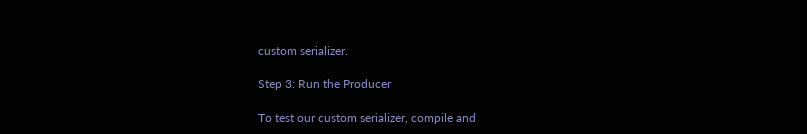custom serializer.

Step 3: Run the Producer

To test our custom serializer, compile and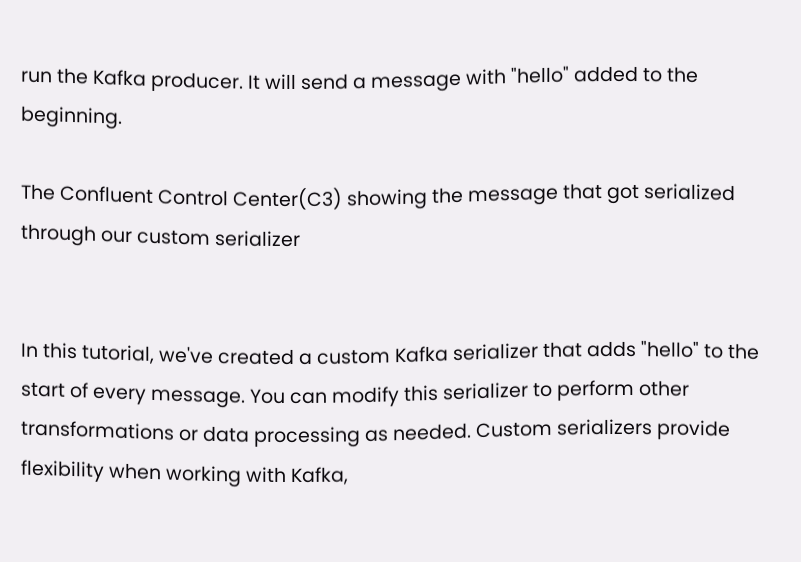run the Kafka producer. It will send a message with "hello" added to the beginning.

The Confluent Control Center(C3) showing the message that got serialized through our custom serializer


In this tutorial, we've created a custom Kafka serializer that adds "hello" to the start of every message. You can modify this serializer to perform other transformations or data processing as needed. Custom serializers provide flexibility when working with Kafka,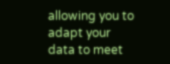allowing you to adapt your data to meet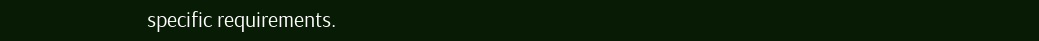specific requirements.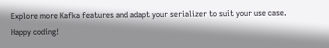Explore more Kafka features and adapt your serializer to suit your use case. Happy coding!